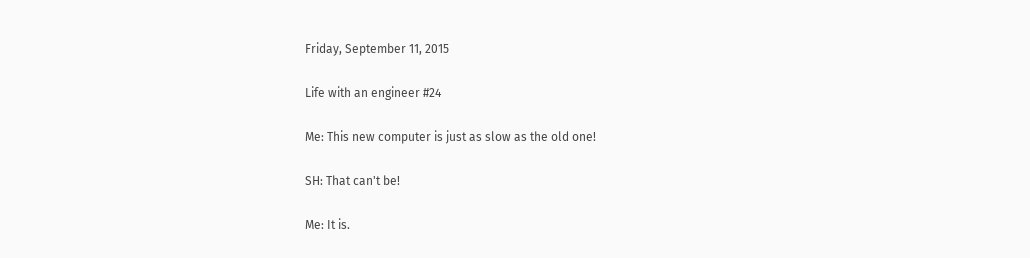Friday, September 11, 2015

Life with an engineer #24

Me: This new computer is just as slow as the old one!

SH: That can't be!

Me: It is.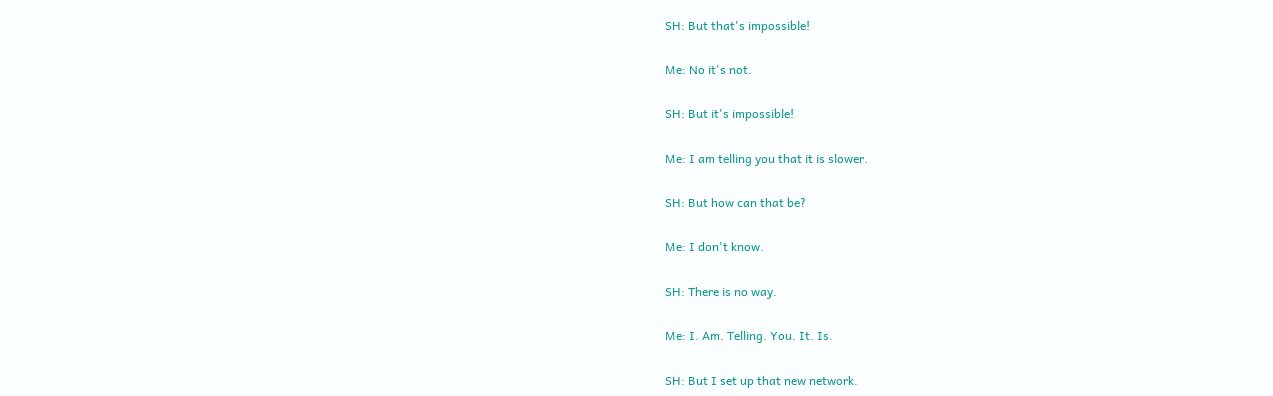SH: But that's impossible!

Me: No it's not.

SH: But it's impossible!

Me: I am telling you that it is slower.

SH: But how can that be?

Me: I don't know.

SH: There is no way.

Me: I. Am. Telling. You. It. Is.

SH: But I set up that new network.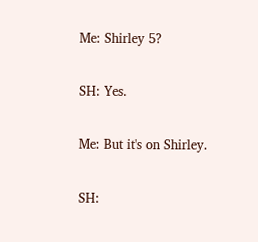Me: Shirley 5?

SH: Yes.

Me: But it's on Shirley.

SH: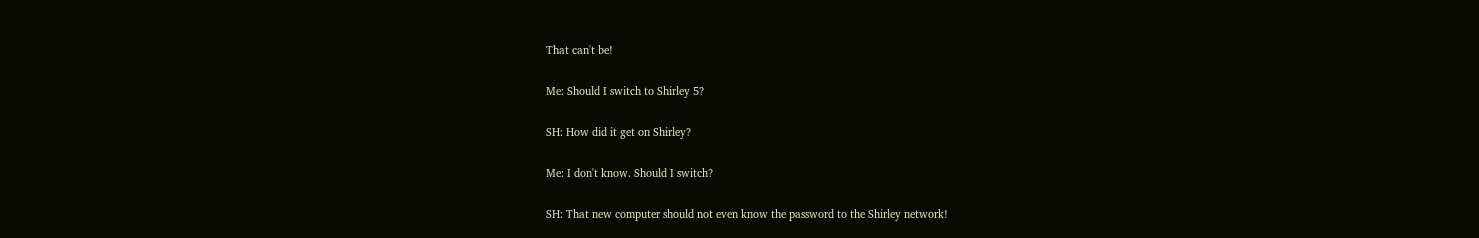That can't be!

Me: Should I switch to Shirley 5?

SH: How did it get on Shirley?

Me: I don't know. Should I switch?

SH: That new computer should not even know the password to the Shirley network!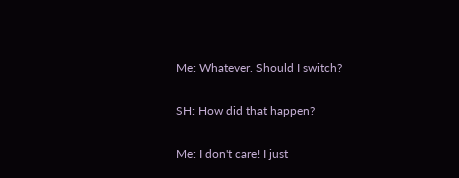Me: Whatever. Should I switch?

SH: How did that happen?

Me: I don't care! I just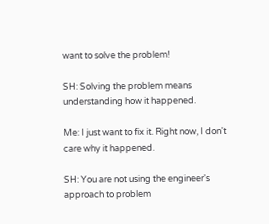want to solve the problem!

SH: Solving the problem means understanding how it happened.

Me: I just want to fix it. Right now, I don't care why it happened.

SH: You are not using the engineer's approach to problem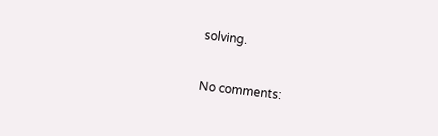solving.

No comments: